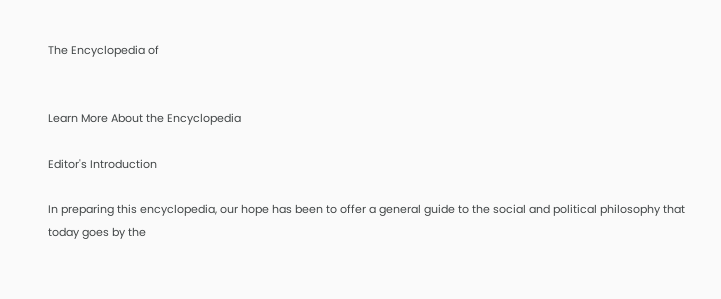The Encyclopedia of


Learn More About the Encyclopedia

Editor's Introduction

In preparing this encyclopedia, our hope has been to offer a general guide to the social and political philosophy that today goes by the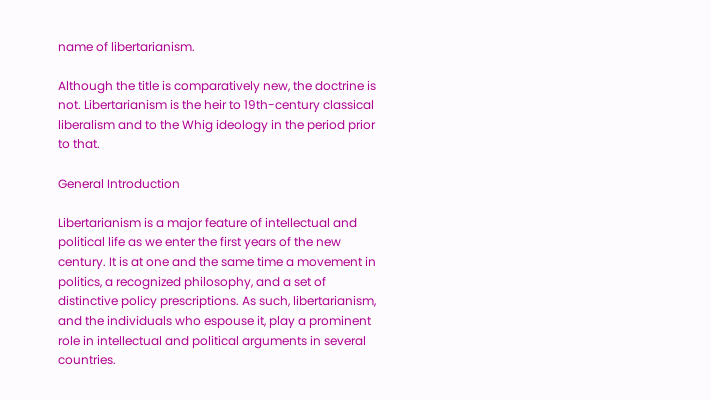name of libertarianism.

Although the title is comparatively new, the doctrine is not. Libertarianism is the heir to 19th-century classical liberalism and to the Whig ideology in the period prior to that.

General Introduction

Libertarianism is a major feature of intellectual and political life as we enter the first years of the new century. It is at one and the same time a movement in politics, a recognized philosophy, and a set of distinctive policy prescriptions. As such, libertarianism, and the individuals who espouse it, play a prominent role in intellectual and political arguments in several countries.